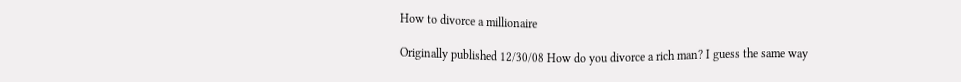How to divorce a millionaire

Originally published 12/30/08 How do you divorce a rich man? I guess the same way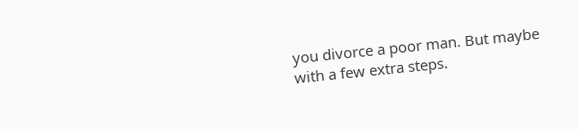you divorce a poor man. But maybe with a few extra steps.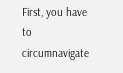First, you have to circumnavigate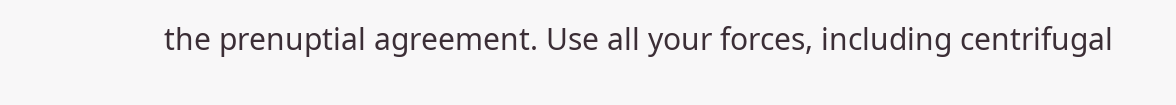the prenuptial agreement. Use all your forces, including centrifugal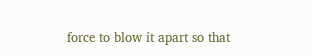force to blow it apart so that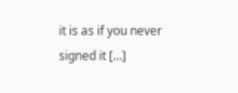it is as if you never signed it […]